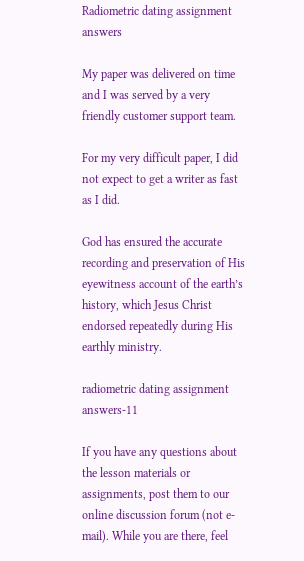Radiometric dating assignment answers

My paper was delivered on time and I was served by a very friendly customer support team.

For my very difficult paper, I did not expect to get a writer as fast as I did.

God has ensured the accurate recording and preservation of His eyewitness account of the earth’s history, which Jesus Christ endorsed repeatedly during His earthly ministry.

radiometric dating assignment answers-11

If you have any questions about the lesson materials or assignments, post them to our online discussion forum (not e-mail). While you are there, feel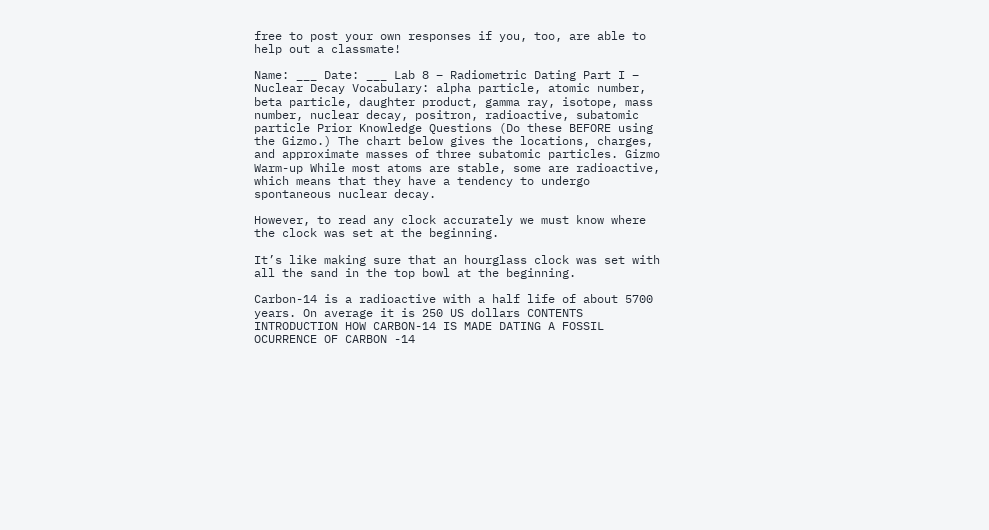free to post your own responses if you, too, are able to help out a classmate!

Name: ___ Date: ___ Lab 8 – Radiometric Dating Part I – Nuclear Decay Vocabulary: alpha particle, atomic number, beta particle, daughter product, gamma ray, isotope, mass number, nuclear decay, positron, radioactive, subatomic particle Prior Knowledge Questions (Do these BEFORE using the Gizmo.) The chart below gives the locations, charges, and approximate masses of three subatomic particles. Gizmo Warm-up While most atoms are stable, some are radioactive, which means that they have a tendency to undergo spontaneous nuclear decay.

However, to read any clock accurately we must know where the clock was set at the beginning.

It’s like making sure that an hourglass clock was set with all the sand in the top bowl at the beginning.

Carbon-14 is a radioactive with a half life of about 5700 years. On average it is 250 US dollars CONTENTS INTRODUCTION HOW CARBON-14 IS MADE DATING A FOSSIL OCURRENCE OF CARBON -14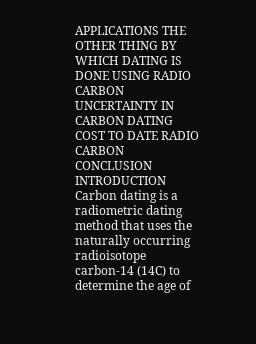APPLICATIONS THE OTHER THING BY WHICH DATING IS DONE USING RADIO CARBON UNCERTAINTY IN CARBON DATING COST TO DATE RADIO CARBON CONCLUSION INTRODUCTION Carbon dating is a radiometric dating method that uses the naturally occurring radioisotope carbon-14 (14C) to determine the age of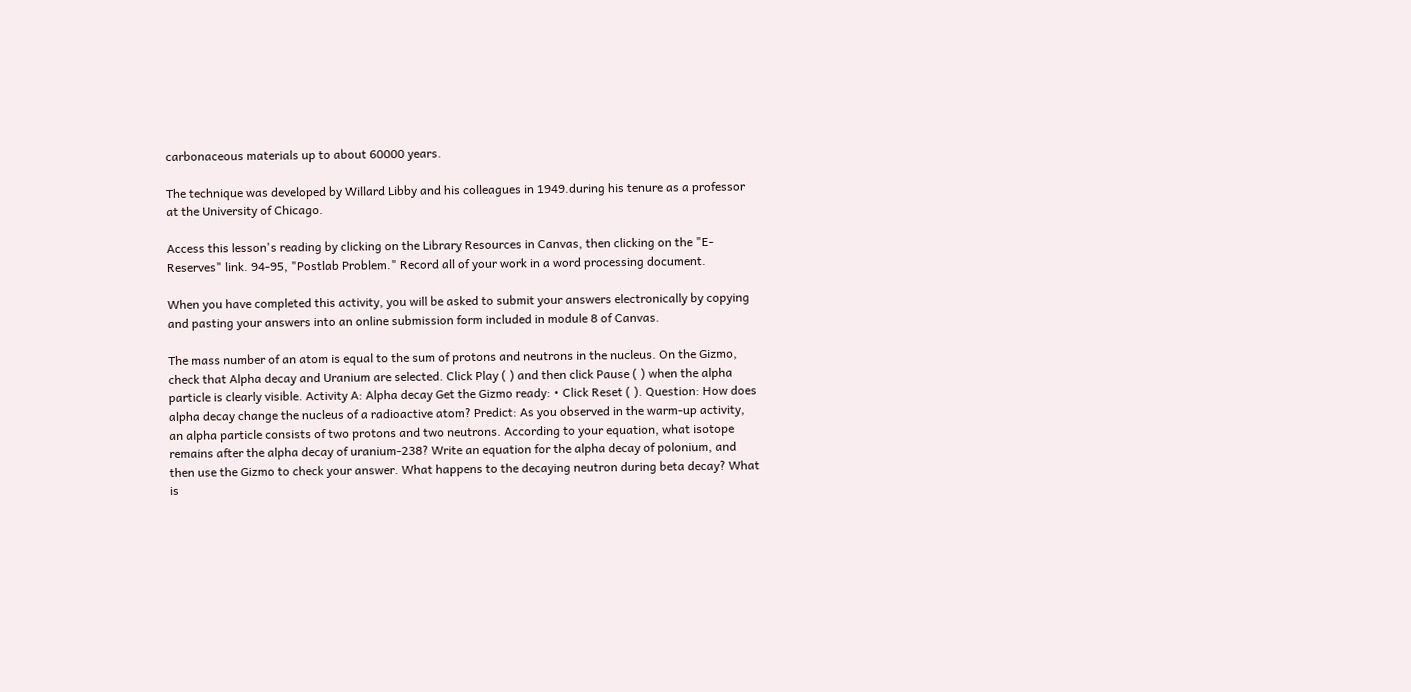carbonaceous materials up to about 60000 years.

The technique was developed by Willard Libby and his colleagues in 1949.during his tenure as a professor at the University of Chicago.

Access this lesson's reading by clicking on the Library Resources in Canvas, then clicking on the "E-Reserves" link. 94-95, "Postlab Problem." Record all of your work in a word processing document.

When you have completed this activity, you will be asked to submit your answers electronically by copying and pasting your answers into an online submission form included in module 8 of Canvas.

The mass number of an atom is equal to the sum of protons and neutrons in the nucleus. On the Gizmo, check that Alpha decay and Uranium are selected. Click Play ( ) and then click Pause ( ) when the alpha particle is clearly visible. Activity A: Alpha decay Get the Gizmo ready: • Click Reset ( ). Question: How does alpha decay change the nucleus of a radioactive atom? Predict: As you observed in the warm-up activity, an alpha particle consists of two protons and two neutrons. According to your equation, what isotope remains after the alpha decay of uranium-238? Write an equation for the alpha decay of polonium, and then use the Gizmo to check your answer. What happens to the decaying neutron during beta decay? What is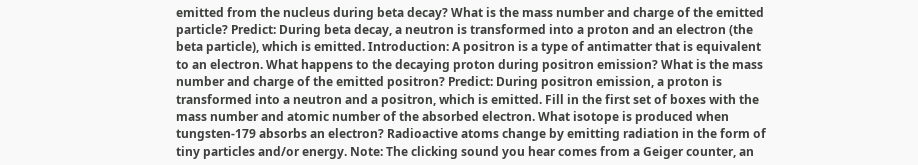emitted from the nucleus during beta decay? What is the mass number and charge of the emitted particle? Predict: During beta decay, a neutron is transformed into a proton and an electron (the beta particle), which is emitted. Introduction: A positron is a type of antimatter that is equivalent to an electron. What happens to the decaying proton during positron emission? What is the mass number and charge of the emitted positron? Predict: During positron emission, a proton is transformed into a neutron and a positron, which is emitted. Fill in the first set of boxes with the mass number and atomic number of the absorbed electron. What isotope is produced when tungsten-179 absorbs an electron? Radioactive atoms change by emitting radiation in the form of tiny particles and/or energy. Note: The clicking sound you hear comes from a Geiger counter, an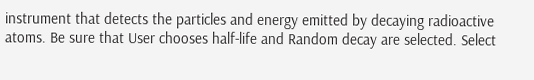instrument that detects the particles and energy emitted by decaying radioactive atoms. Be sure that User chooses half-life and Random decay are selected. Select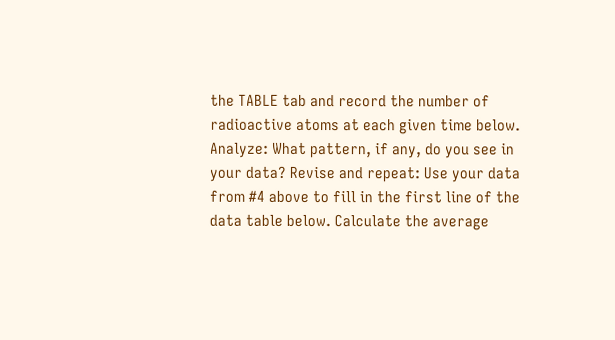the TABLE tab and record the number of radioactive atoms at each given time below. Analyze: What pattern, if any, do you see in your data? Revise and repeat: Use your data from #4 above to fill in the first line of the data table below. Calculate the average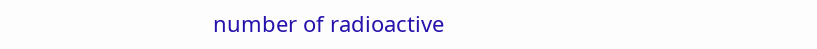number of radioactive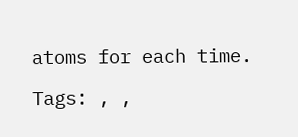atoms for each time.

Tags: , ,